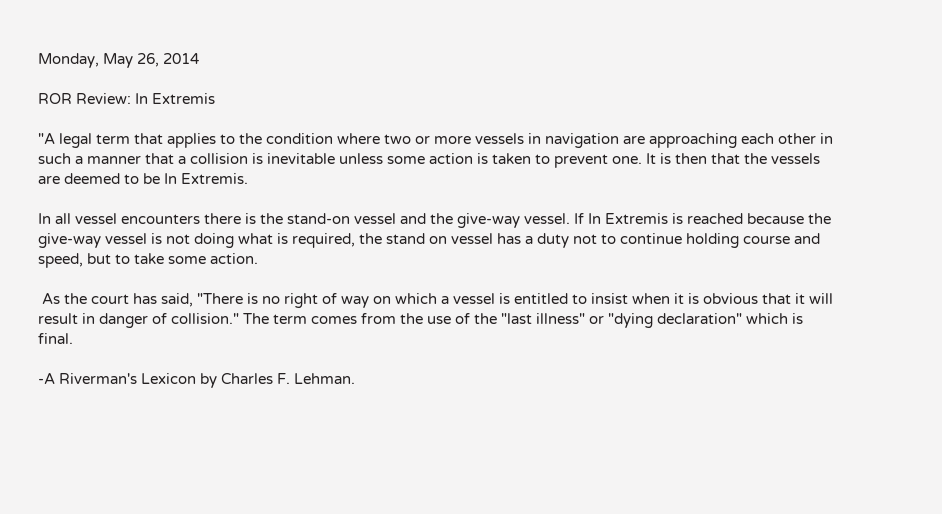Monday, May 26, 2014

ROR Review: In Extremis

"A legal term that applies to the condition where two or more vessels in navigation are approaching each other in such a manner that a collision is inevitable unless some action is taken to prevent one. It is then that the vessels are deemed to be In Extremis.

In all vessel encounters there is the stand-on vessel and the give-way vessel. If In Extremis is reached because the give-way vessel is not doing what is required, the stand on vessel has a duty not to continue holding course and speed, but to take some action.

 As the court has said, "There is no right of way on which a vessel is entitled to insist when it is obvious that it will result in danger of collision." The term comes from the use of the "last illness" or "dying declaration" which is final.

-A Riverman's Lexicon by Charles F. Lehman.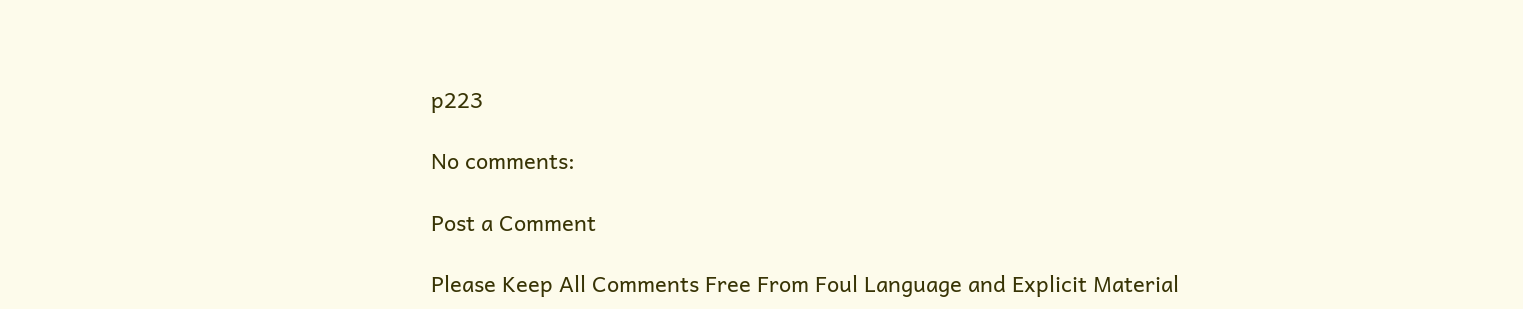p223

No comments:

Post a Comment

Please Keep All Comments Free From Foul Language and Explicit Material